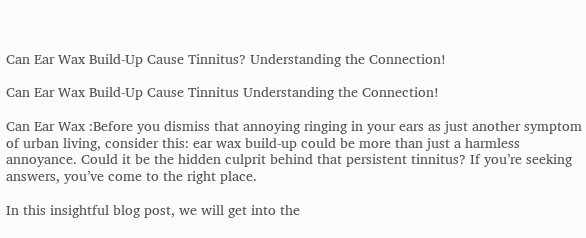Can Ear Wax Build-Up Cause Tinnitus? Understanding the Connection!

Can Ear Wax Build-Up Cause Tinnitus Understanding the Connection!

Can Ear Wax :Before you dismiss that annoying ringing in your ears as just another symptom of urban living, consider this: ear wax build-up could be more than just a harmless annoyance. Could it be the hidden culprit behind that persistent tinnitus? If you’re seeking answers, you’ve come to the right place.

In this insightful blog post, we will get into the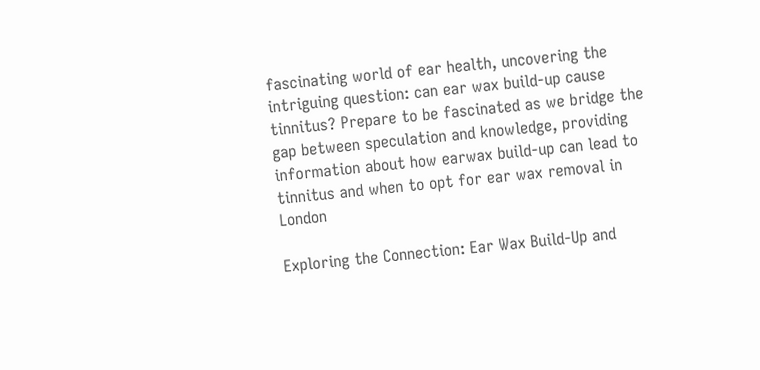fascinating world of ear health, uncovering the intriguing question: can ear wax build-up cause tinnitus? Prepare to be fascinated as we bridge the gap between speculation and knowledge, providing information about how earwax build-up can lead to tinnitus and when to opt for ear wax removal in London

Exploring the Connection: Ear Wax Build-Up and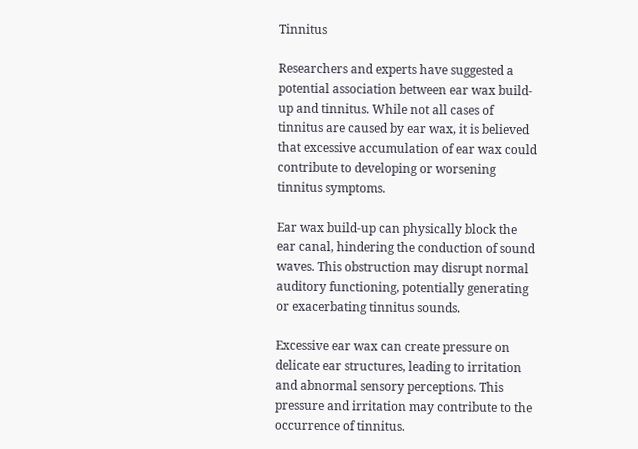Tinnitus

Researchers and experts have suggested a potential association between ear wax build-up and tinnitus. While not all cases of tinnitus are caused by ear wax, it is believed that excessive accumulation of ear wax could contribute to developing or worsening tinnitus symptoms.

Ear wax build-up can physically block the ear canal, hindering the conduction of sound waves. This obstruction may disrupt normal auditory functioning, potentially generating or exacerbating tinnitus sounds.

Excessive ear wax can create pressure on delicate ear structures, leading to irritation and abnormal sensory perceptions. This pressure and irritation may contribute to the occurrence of tinnitus.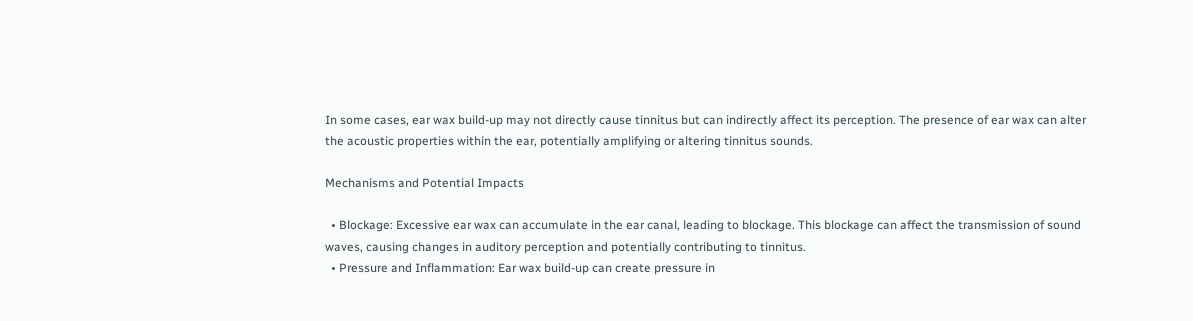In some cases, ear wax build-up may not directly cause tinnitus but can indirectly affect its perception. The presence of ear wax can alter the acoustic properties within the ear, potentially amplifying or altering tinnitus sounds.

Mechanisms and Potential Impacts

  • Blockage: Excessive ear wax can accumulate in the ear canal, leading to blockage. This blockage can affect the transmission of sound waves, causing changes in auditory perception and potentially contributing to tinnitus.
  • Pressure and Inflammation: Ear wax build-up can create pressure in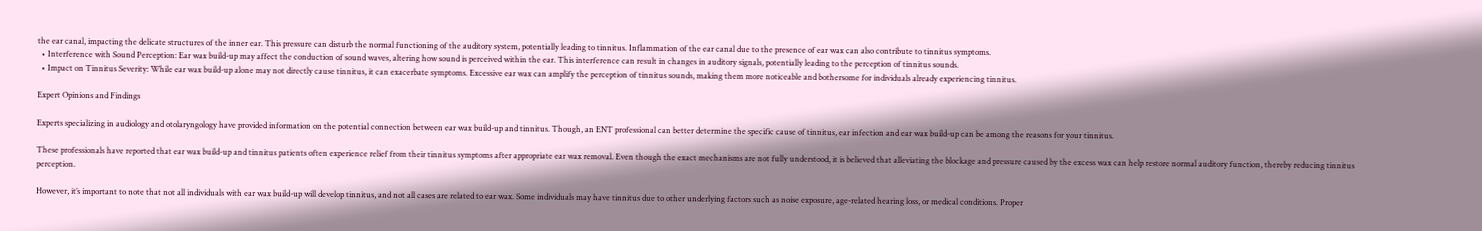the ear canal, impacting the delicate structures of the inner ear. This pressure can disturb the normal functioning of the auditory system, potentially leading to tinnitus. Inflammation of the ear canal due to the presence of ear wax can also contribute to tinnitus symptoms.
  • Interference with Sound Perception: Ear wax build-up may affect the conduction of sound waves, altering how sound is perceived within the ear. This interference can result in changes in auditory signals, potentially leading to the perception of tinnitus sounds.
  • Impact on Tinnitus Severity: While ear wax build-up alone may not directly cause tinnitus, it can exacerbate symptoms. Excessive ear wax can amplify the perception of tinnitus sounds, making them more noticeable and bothersome for individuals already experiencing tinnitus.

Expert Opinions and Findings

Experts specializing in audiology and otolaryngology have provided information on the potential connection between ear wax build-up and tinnitus. Though, an ENT professional can better determine the specific cause of tinnitus, ear infection and ear wax build-up can be among the reasons for your tinnitus.

These professionals have reported that ear wax build-up and tinnitus patients often experience relief from their tinnitus symptoms after appropriate ear wax removal. Even though the exact mechanisms are not fully understood, it is believed that alleviating the blockage and pressure caused by the excess wax can help restore normal auditory function, thereby reducing tinnitus perception.

However, it’s important to note that not all individuals with ear wax build-up will develop tinnitus, and not all cases are related to ear wax. Some individuals may have tinnitus due to other underlying factors such as noise exposure, age-related hearing loss, or medical conditions. Proper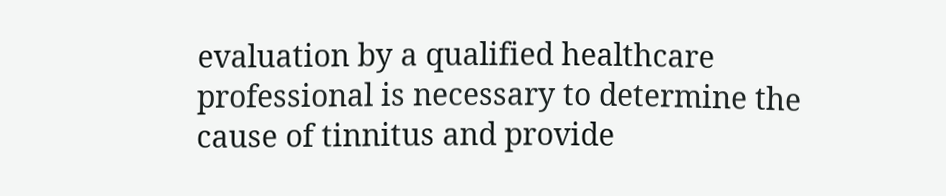evaluation by a qualified healthcare professional is necessary to determine the cause of tinnitus and provide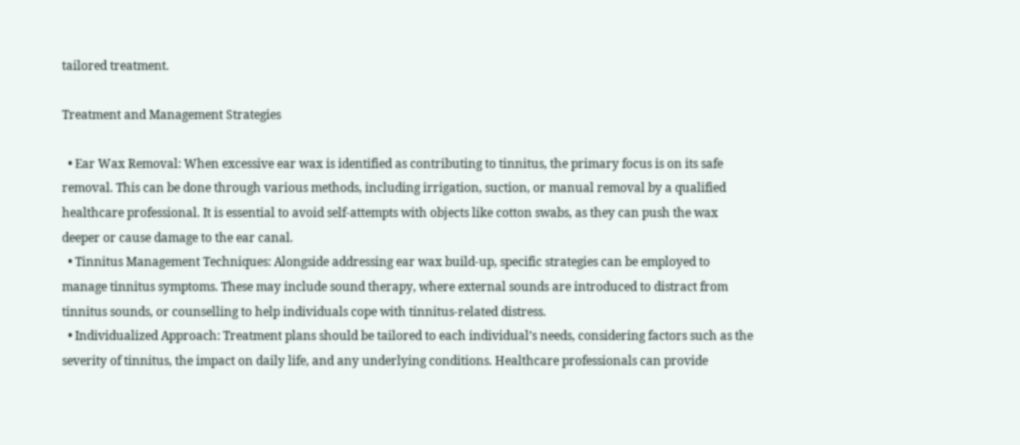tailored treatment.

Treatment and Management Strategies

  • Ear Wax Removal: When excessive ear wax is identified as contributing to tinnitus, the primary focus is on its safe removal. This can be done through various methods, including irrigation, suction, or manual removal by a qualified healthcare professional. It is essential to avoid self-attempts with objects like cotton swabs, as they can push the wax deeper or cause damage to the ear canal.
  • Tinnitus Management Techniques: Alongside addressing ear wax build-up, specific strategies can be employed to manage tinnitus symptoms. These may include sound therapy, where external sounds are introduced to distract from tinnitus sounds, or counselling to help individuals cope with tinnitus-related distress.
  • Individualized Approach: Treatment plans should be tailored to each individual’s needs, considering factors such as the severity of tinnitus, the impact on daily life, and any underlying conditions. Healthcare professionals can provide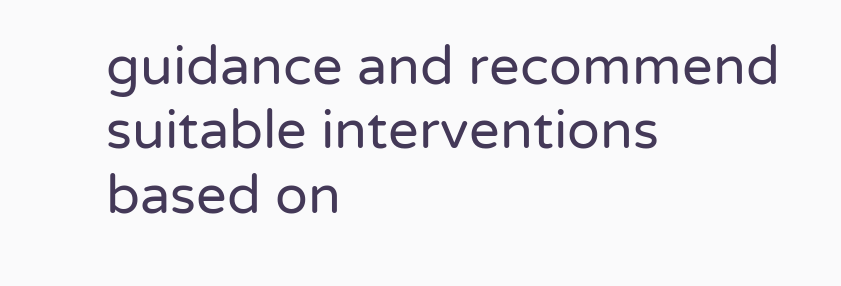guidance and recommend suitable interventions based on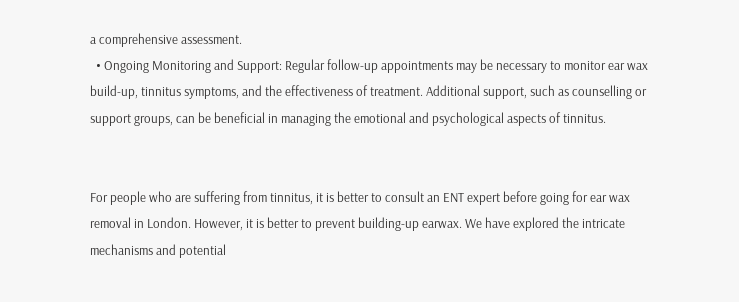a comprehensive assessment.
  • Ongoing Monitoring and Support: Regular follow-up appointments may be necessary to monitor ear wax build-up, tinnitus symptoms, and the effectiveness of treatment. Additional support, such as counselling or support groups, can be beneficial in managing the emotional and psychological aspects of tinnitus.


For people who are suffering from tinnitus, it is better to consult an ENT expert before going for ear wax removal in London. However, it is better to prevent building-up earwax. We have explored the intricate mechanisms and potential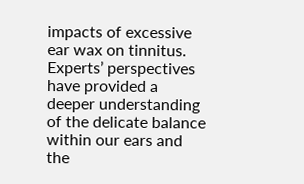impacts of excessive ear wax on tinnitus. Experts’ perspectives have provided a deeper understanding of the delicate balance within our ears and the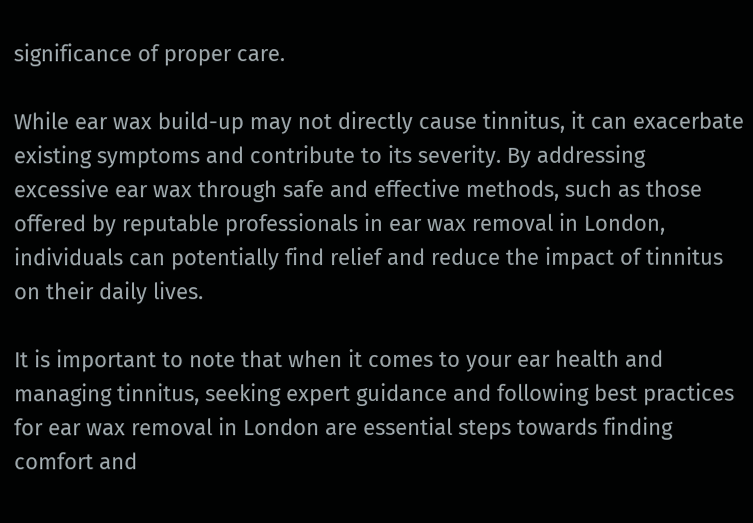significance of proper care.

While ear wax build-up may not directly cause tinnitus, it can exacerbate existing symptoms and contribute to its severity. By addressing excessive ear wax through safe and effective methods, such as those offered by reputable professionals in ear wax removal in London, individuals can potentially find relief and reduce the impact of tinnitus on their daily lives.

It is important to note that when it comes to your ear health and managing tinnitus, seeking expert guidance and following best practices for ear wax removal in London are essential steps towards finding comfort and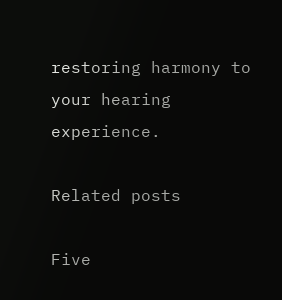restoring harmony to your hearing experience.

Related posts

Five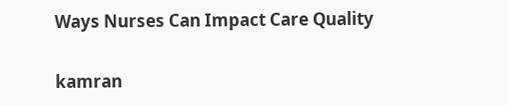Ways Nurses Can Impact Care Quality

kamran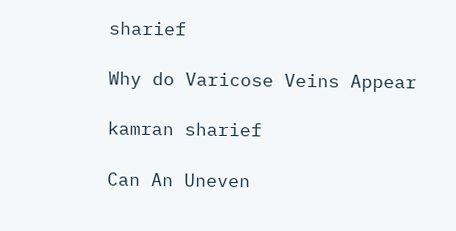sharief

Why do Varicose Veins Appear

kamran sharief

Can An Uneven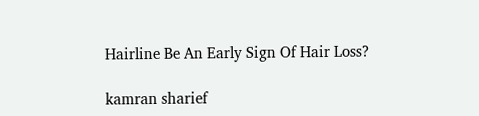Hairline Be An Early Sign Of Hair Loss?

kamran sharief